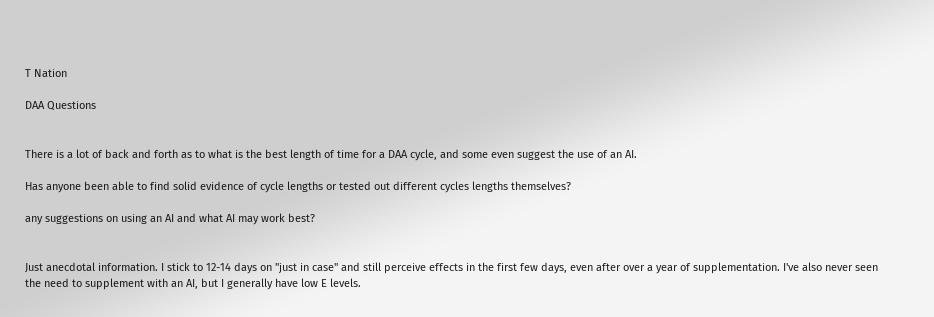T Nation

DAA Questions


There is a lot of back and forth as to what is the best length of time for a DAA cycle, and some even suggest the use of an AI.

Has anyone been able to find solid evidence of cycle lengths or tested out different cycles lengths themselves?

any suggestions on using an AI and what AI may work best?


Just anecdotal information. I stick to 12-14 days on "just in case" and still perceive effects in the first few days, even after over a year of supplementation. I've also never seen the need to supplement with an AI, but I generally have low E levels.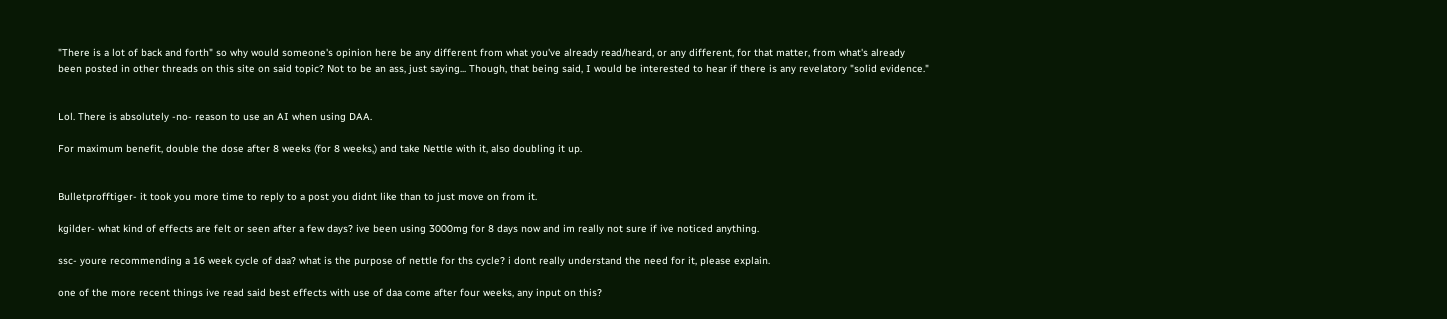"There is a lot of back and forth" so why would someone's opinion here be any different from what you've already read/heard, or any different, for that matter, from what's already been posted in other threads on this site on said topic? Not to be an ass, just saying... Though, that being said, I would be interested to hear if there is any revelatory "solid evidence."


Lol. There is absolutely -no- reason to use an AI when using DAA.

For maximum benefit, double the dose after 8 weeks (for 8 weeks,) and take Nettle with it, also doubling it up.


Bulletprofftiger- it took you more time to reply to a post you didnt like than to just move on from it.

kgilder- what kind of effects are felt or seen after a few days? ive been using 3000mg for 8 days now and im really not sure if ive noticed anything.

ssc- youre recommending a 16 week cycle of daa? what is the purpose of nettle for ths cycle? i dont really understand the need for it, please explain.

one of the more recent things ive read said best effects with use of daa come after four weeks, any input on this?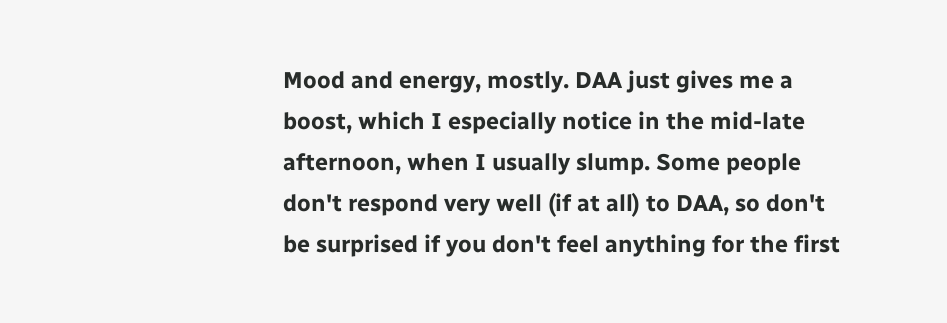Mood and energy, mostly. DAA just gives me a boost, which I especially notice in the mid-late afternoon, when I usually slump. Some people don't respond very well (if at all) to DAA, so don't be surprised if you don't feel anything for the first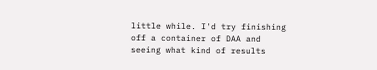little while. I'd try finishing off a container of DAA and seeing what kind of results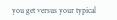you get versus your typical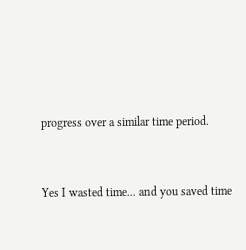progress over a similar time period.


Yes I wasted time... and you saved time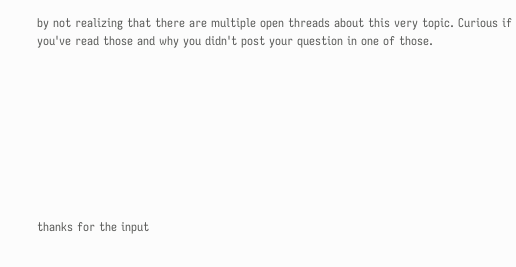by not realizing that there are multiple open threads about this very topic. Curious if you've read those and why you didn't post your question in one of those.









thanks for the input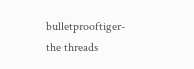bulletprooftiger- the threads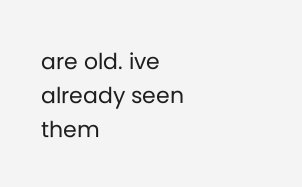are old. ive already seen them